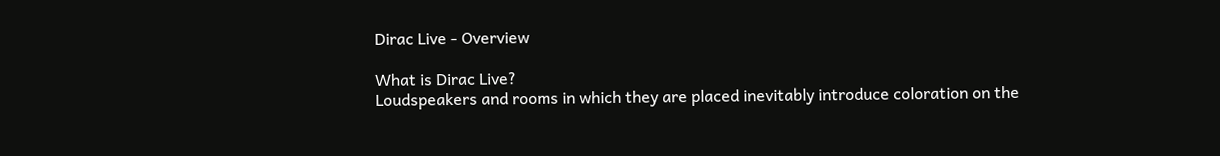Dirac Live - Overview

What is Dirac Live?
Loudspeakers and rooms in which they are placed inevitably introduce coloration on the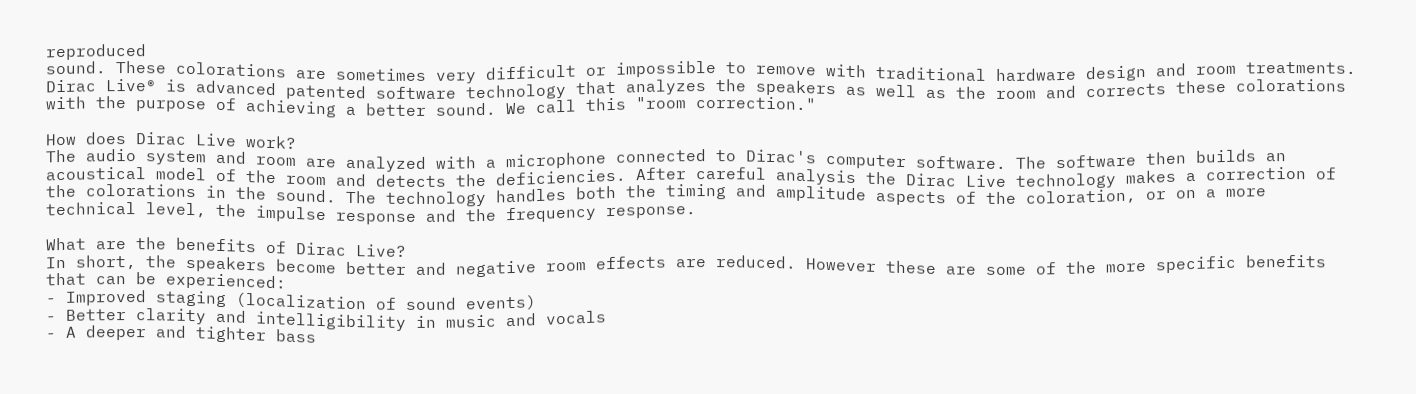reproduced
sound. These colorations are sometimes very difficult or impossible to remove with traditional hardware design and room treatments. Dirac Live® is advanced patented software technology that analyzes the speakers as well as the room and corrects these colorations with the purpose of achieving a better sound. We call this "room correction."

How does Dirac Live work?
The audio system and room are analyzed with a microphone connected to Dirac's computer software. The software then builds an acoustical model of the room and detects the deficiencies. After careful analysis the Dirac Live technology makes a correction of the colorations in the sound. The technology handles both the timing and amplitude aspects of the coloration, or on a more technical level, the impulse response and the frequency response.

What are the benefits of Dirac Live?
In short, the speakers become better and negative room effects are reduced. However these are some of the more specific benefits that can be experienced:
- Improved staging (localization of sound events)
- Better clarity and intelligibility in music and vocals
- A deeper and tighter bass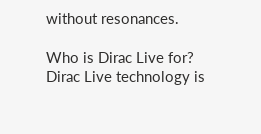without resonances.

Who is Dirac Live for?
Dirac Live technology is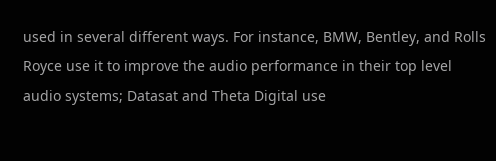used in several different ways. For instance, BMW, Bentley, and Rolls Royce use it to improve the audio performance in their top level audio systems; Datasat and Theta Digital use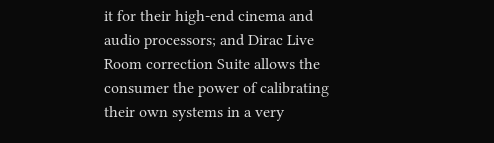it for their high-end cinema and audio processors; and Dirac Live Room correction Suite allows the consumer the power of calibrating their own systems in a very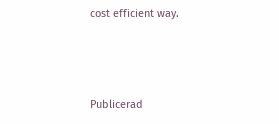cost efficient way.



Publicerad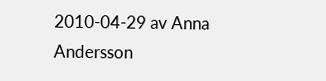2010-04-29 av Anna Andersson